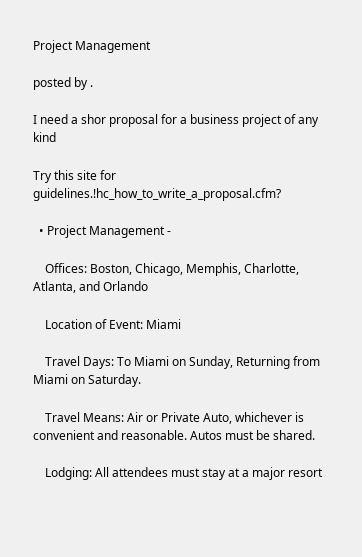Project Management

posted by .

I need a shor proposal for a business project of any kind

Try this site for guidelines.!hc_how_to_write_a_proposal.cfm?

  • Project Management -

    Offices: Boston, Chicago, Memphis, Charlotte, Atlanta, and Orlando

    Location of Event: Miami

    Travel Days: To Miami on Sunday, Returning from Miami on Saturday.

    Travel Means: Air or Private Auto, whichever is convenient and reasonable. Autos must be shared.

    Lodging: All attendees must stay at a major resort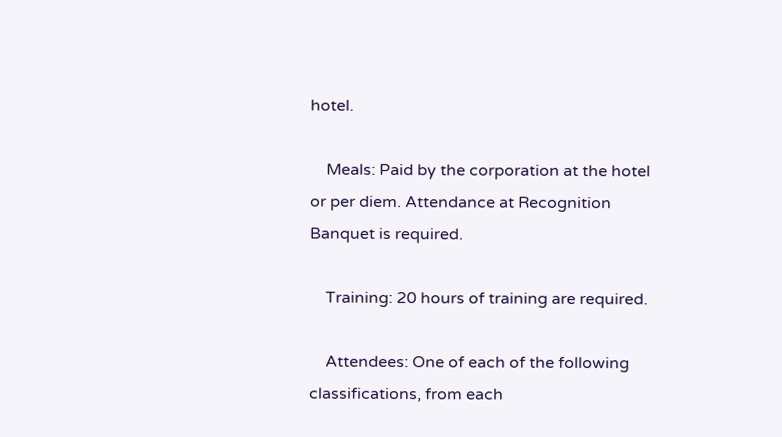hotel.

    Meals: Paid by the corporation at the hotel or per diem. Attendance at Recognition Banquet is required.

    Training: 20 hours of training are required.

    Attendees: One of each of the following classifications, from each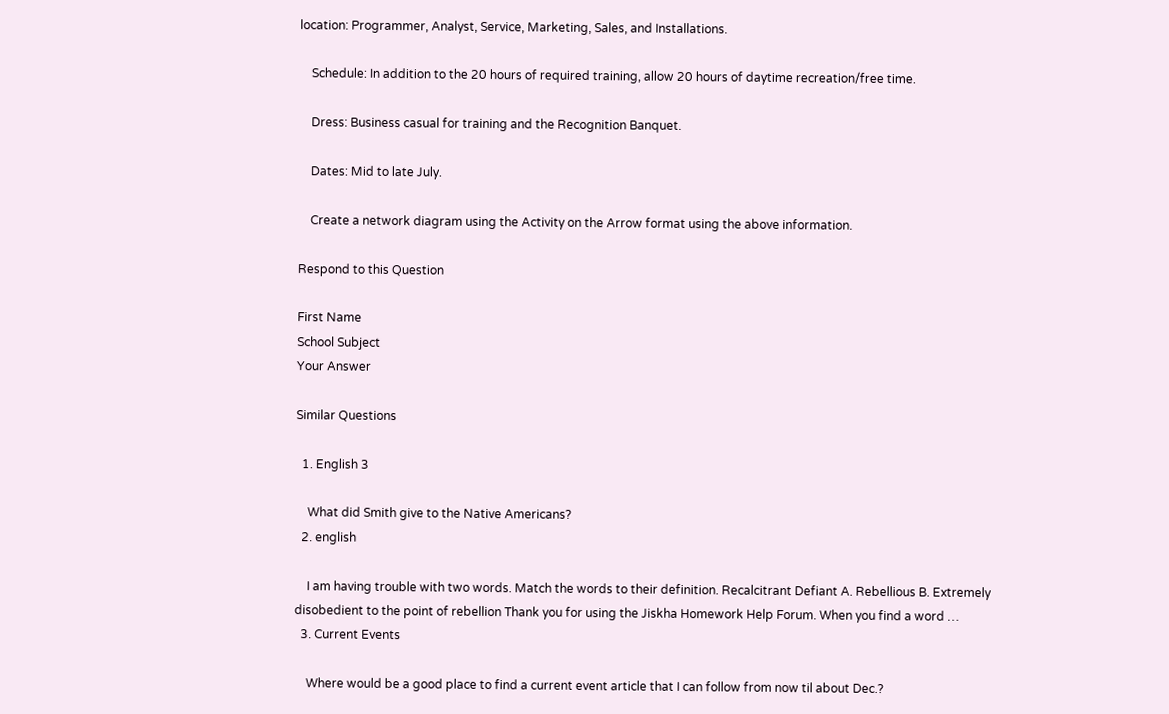location: Programmer, Analyst, Service, Marketing, Sales, and Installations.

    Schedule: In addition to the 20 hours of required training, allow 20 hours of daytime recreation/free time.

    Dress: Business casual for training and the Recognition Banquet.

    Dates: Mid to late July.

    Create a network diagram using the Activity on the Arrow format using the above information.

Respond to this Question

First Name
School Subject
Your Answer

Similar Questions

  1. English 3

    What did Smith give to the Native Americans?
  2. english

    I am having trouble with two words. Match the words to their definition. Recalcitrant Defiant A. Rebellious B. Extremely disobedient to the point of rebellion Thank you for using the Jiskha Homework Help Forum. When you find a word …
  3. Current Events

    Where would be a good place to find a current event article that I can follow from now til about Dec.?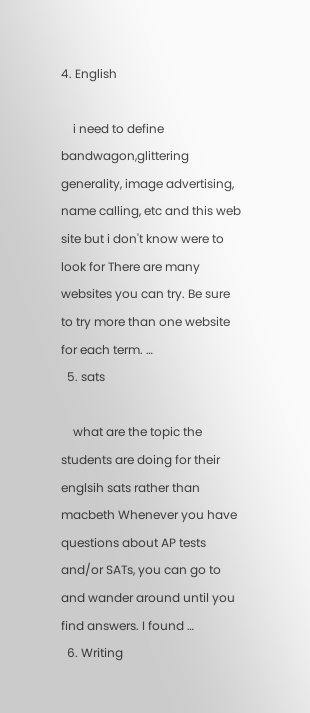4. English

    i need to define bandwagon,glittering generality, image advertising, name calling, etc and this web site but i don't know were to look for There are many websites you can try. Be sure to try more than one website for each term. …
  5. sats

    what are the topic the students are doing for their englsih sats rather than macbeth Whenever you have questions about AP tests and/or SATs, you can go to and wander around until you find answers. I found …
  6. Writing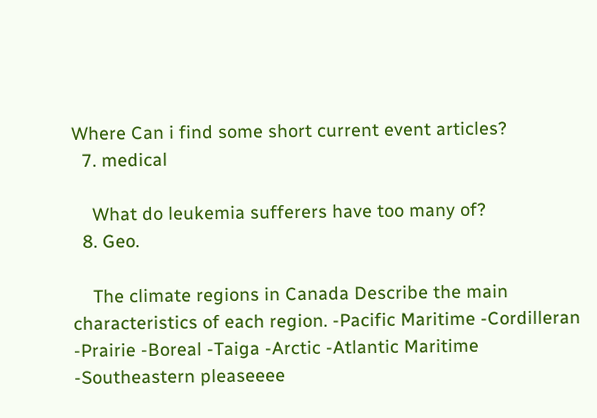Where Can i find some short current event articles?
  7. medical

    What do leukemia sufferers have too many of?
  8. Geo.

    The climate regions in Canada Describe the main characteristics of each region. -Pacific Maritime -Cordilleran -Prairie -Boreal -Taiga -Arctic -Atlantic Maritime -Southeastern pleaseeee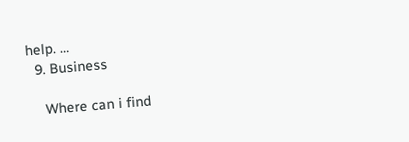help. …
  9. Business

    Where can i find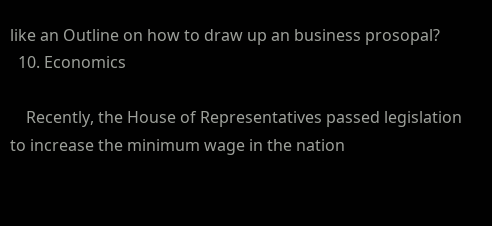like an Outline on how to draw up an business prosopal?
  10. Economics

    Recently, the House of Representatives passed legislation to increase the minimum wage in the nation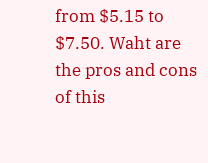from $5.15 to $7.50. Waht are the pros and cons of this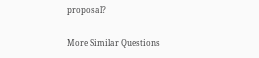proposal?

More Similar Questions